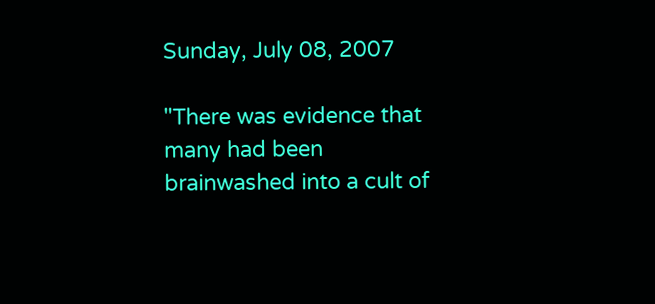Sunday, July 08, 2007

"There was evidence that many had been brainwashed into a cult of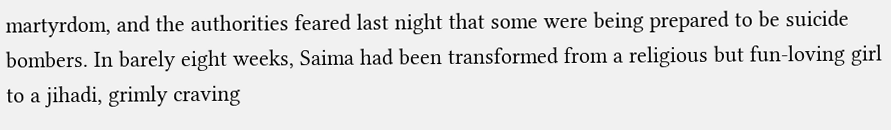martyrdom, and the authorities feared last night that some were being prepared to be suicide bombers. In barely eight weeks, Saima had been transformed from a religious but fun-loving girl to a jihadi, grimly craving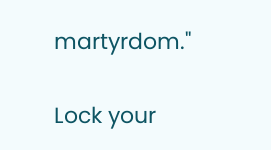martyrdom."

Lock your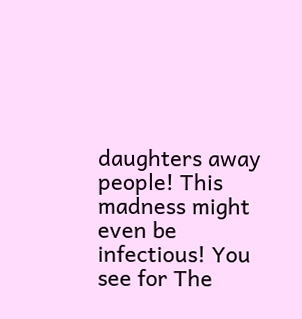daughters away people! This madness might even be infectious! You see for The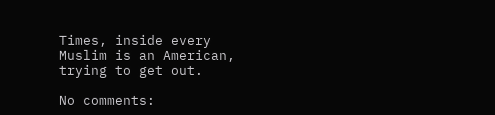Times, inside every Muslim is an American, trying to get out.

No comments: